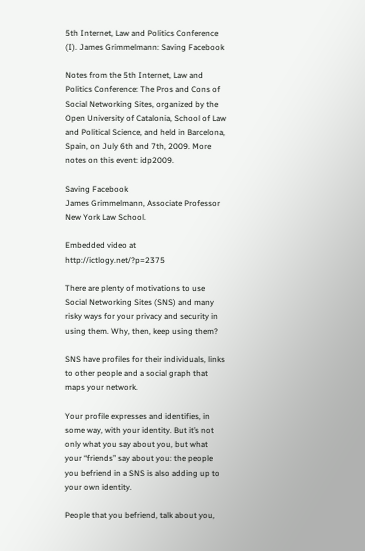5th Internet, Law and Politics Conference (I). James Grimmelmann: Saving Facebook

Notes from the 5th Internet, Law and Politics Conference: The Pros and Cons of Social Networking Sites, organized by the Open University of Catalonia, School of Law and Political Science, and held in Barcelona, Spain, on July 6th and 7th, 2009. More notes on this event: idp2009.

Saving Facebook
James Grimmelmann, Associate Professor New York Law School.

Embedded video at http://ictlogy.net/?p=2375

There are plenty of motivations to use Social Networking Sites (SNS) and many risky ways for your privacy and security in using them. Why, then, keep using them?

SNS have profiles for their individuals, links to other people and a social graph that maps your network.

Your profile expresses and identifies, in some way, with your identity. But it’s not only what you say about you, but what your “friends” say about you: the people you befriend in a SNS is also adding up to your own identity.

People that you befriend, talk about you,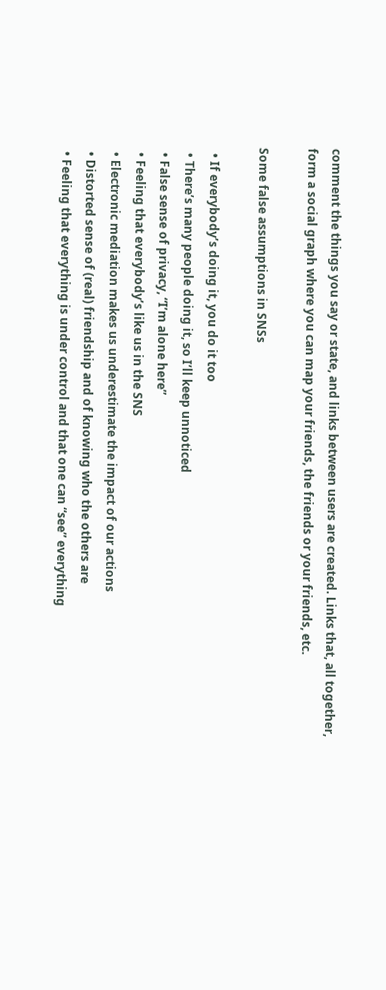comment the things you say or state, and links between users are created. Links that, all together, form a social graph where you can map your friends, the friends or your friends, etc.

Some false assumptions in SNSs

  • If everybody’s doing it, you do it too
  • There’s many people doing it, so I’ll keep unnoticed
  • False sense of privacy, “I’m alone here”
  • Feeling that everybody’s like us in the SNS
  • Electronic mediation makes us underestimate the impact of our actions
  • Distorted sense of (real) friendship and of knowing who the others are
  • Feeling that everything is under control and that one can “see” everything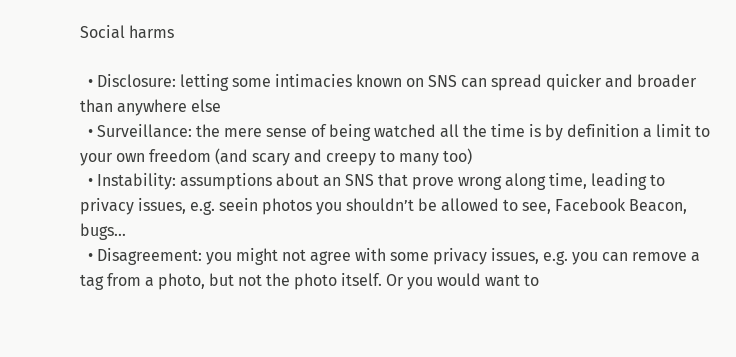Social harms

  • Disclosure: letting some intimacies known on SNS can spread quicker and broader than anywhere else
  • Surveillance: the mere sense of being watched all the time is by definition a limit to your own freedom (and scary and creepy to many too)
  • Instability: assumptions about an SNS that prove wrong along time, leading to privacy issues, e.g. seein photos you shouldn’t be allowed to see, Facebook Beacon, bugs…
  • Disagreement: you might not agree with some privacy issues, e.g. you can remove a tag from a photo, but not the photo itself. Or you would want to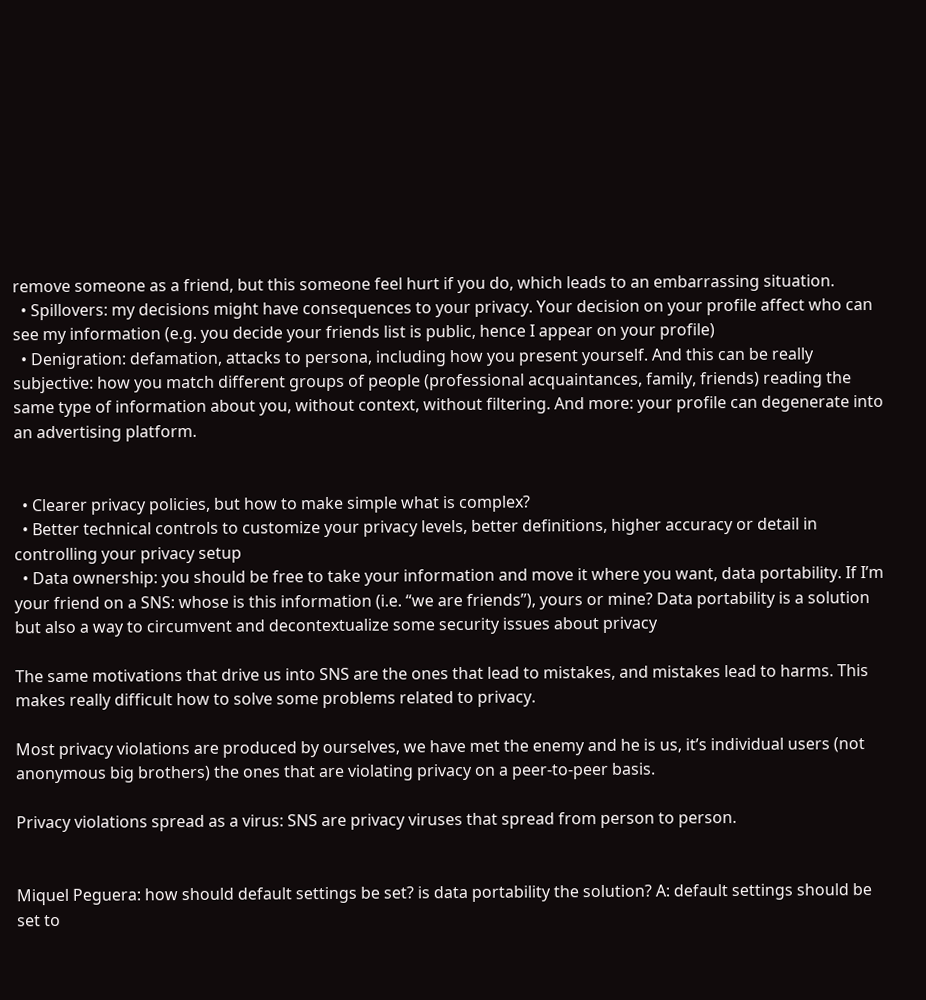remove someone as a friend, but this someone feel hurt if you do, which leads to an embarrassing situation.
  • Spillovers: my decisions might have consequences to your privacy. Your decision on your profile affect who can see my information (e.g. you decide your friends list is public, hence I appear on your profile)
  • Denigration: defamation, attacks to persona, including how you present yourself. And this can be really subjective: how you match different groups of people (professional acquaintances, family, friends) reading the same type of information about you, without context, without filtering. And more: your profile can degenerate into an advertising platform.


  • Clearer privacy policies, but how to make simple what is complex?
  • Better technical controls to customize your privacy levels, better definitions, higher accuracy or detail in controlling your privacy setup
  • Data ownership: you should be free to take your information and move it where you want, data portability. If I’m your friend on a SNS: whose is this information (i.e. “we are friends”), yours or mine? Data portability is a solution but also a way to circumvent and decontextualize some security issues about privacy

The same motivations that drive us into SNS are the ones that lead to mistakes, and mistakes lead to harms. This makes really difficult how to solve some problems related to privacy.

Most privacy violations are produced by ourselves, we have met the enemy and he is us, it’s individual users (not anonymous big brothers) the ones that are violating privacy on a peer-to-peer basis.

Privacy violations spread as a virus: SNS are privacy viruses that spread from person to person.


Miquel Peguera: how should default settings be set? is data portability the solution? A: default settings should be set to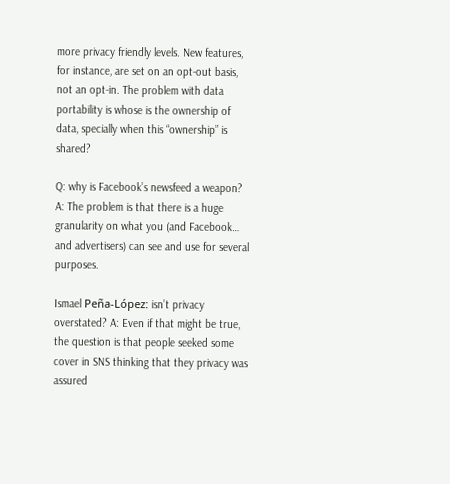more privacy friendly levels. New features, for instance, are set on an opt-out basis, not an opt-in. The problem with data portability is whose is the ownership of data, specially when this “ownership” is shared?

Q: why is Facebook’s newsfeed a weapon? A: The problem is that there is a huge granularity on what you (and Facebook… and advertisers) can see and use for several purposes.

Ismael Peña-López: isn’t privacy overstated? A: Even if that might be true, the question is that people seeked some cover in SNS thinking that they privacy was assured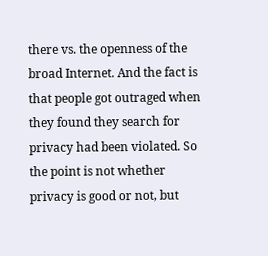there vs. the openness of the broad Internet. And the fact is that people got outraged when they found they search for privacy had been violated. So the point is not whether privacy is good or not, but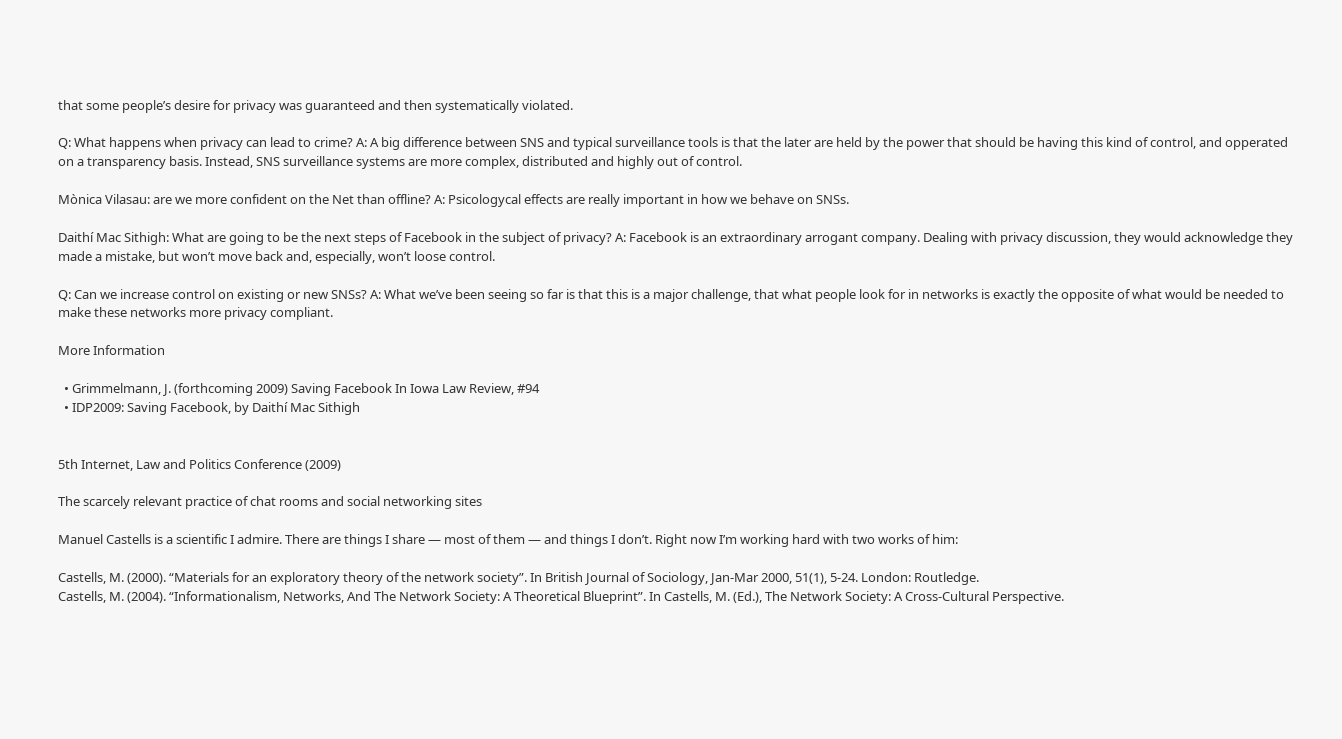that some people’s desire for privacy was guaranteed and then systematically violated.

Q: What happens when privacy can lead to crime? A: A big difference between SNS and typical surveillance tools is that the later are held by the power that should be having this kind of control, and opperated on a transparency basis. Instead, SNS surveillance systems are more complex, distributed and highly out of control.

Mònica Vilasau: are we more confident on the Net than offline? A: Psicologycal effects are really important in how we behave on SNSs.

Daithí Mac Sithigh: What are going to be the next steps of Facebook in the subject of privacy? A: Facebook is an extraordinary arrogant company. Dealing with privacy discussion, they would acknowledge they made a mistake, but won’t move back and, especially, won’t loose control.

Q: Can we increase control on existing or new SNSs? A: What we’ve been seeing so far is that this is a major challenge, that what people look for in networks is exactly the opposite of what would be needed to make these networks more privacy compliant.

More Information

  • Grimmelmann, J. (forthcoming 2009) Saving Facebook In Iowa Law Review, #94
  • IDP2009: Saving Facebook, by Daithí Mac Sithigh


5th Internet, Law and Politics Conference (2009)

The scarcely relevant practice of chat rooms and social networking sites

Manuel Castells is a scientific I admire. There are things I share — most of them — and things I don’t. Right now I’m working hard with two works of him:

Castells, M. (2000). “Materials for an exploratory theory of the network society”. In British Journal of Sociology, Jan-Mar 2000, 51(1), 5-24. London: Routledge.
Castells, M. (2004). “Informationalism, Networks, And The Network Society: A Theoretical Blueprint”. In Castells, M. (Ed.), The Network Society: A Cross-Cultural Perspective.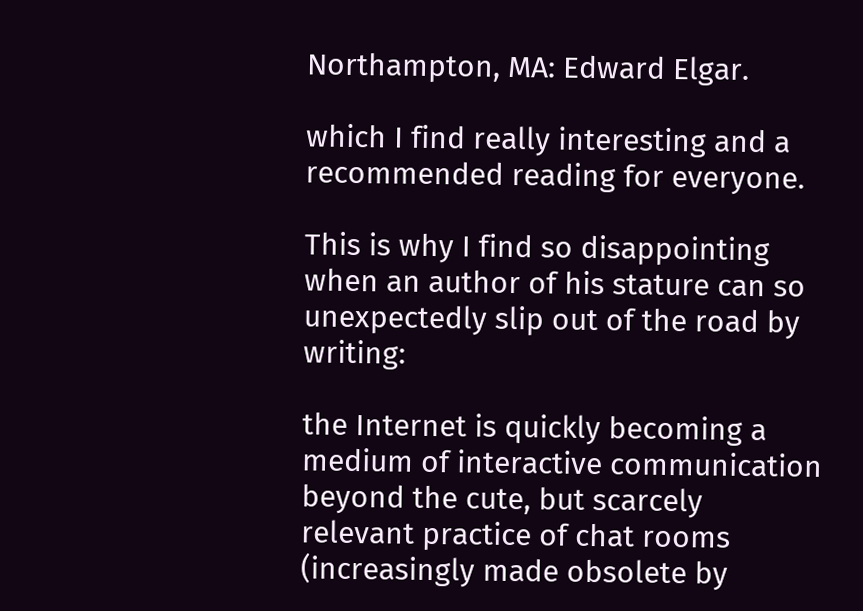Northampton, MA: Edward Elgar.

which I find really interesting and a recommended reading for everyone.

This is why I find so disappointing when an author of his stature can so unexpectedly slip out of the road by writing:

the Internet is quickly becoming a medium of interactive communication beyond the cute, but scarcely relevant practice of chat rooms (increasingly made obsolete by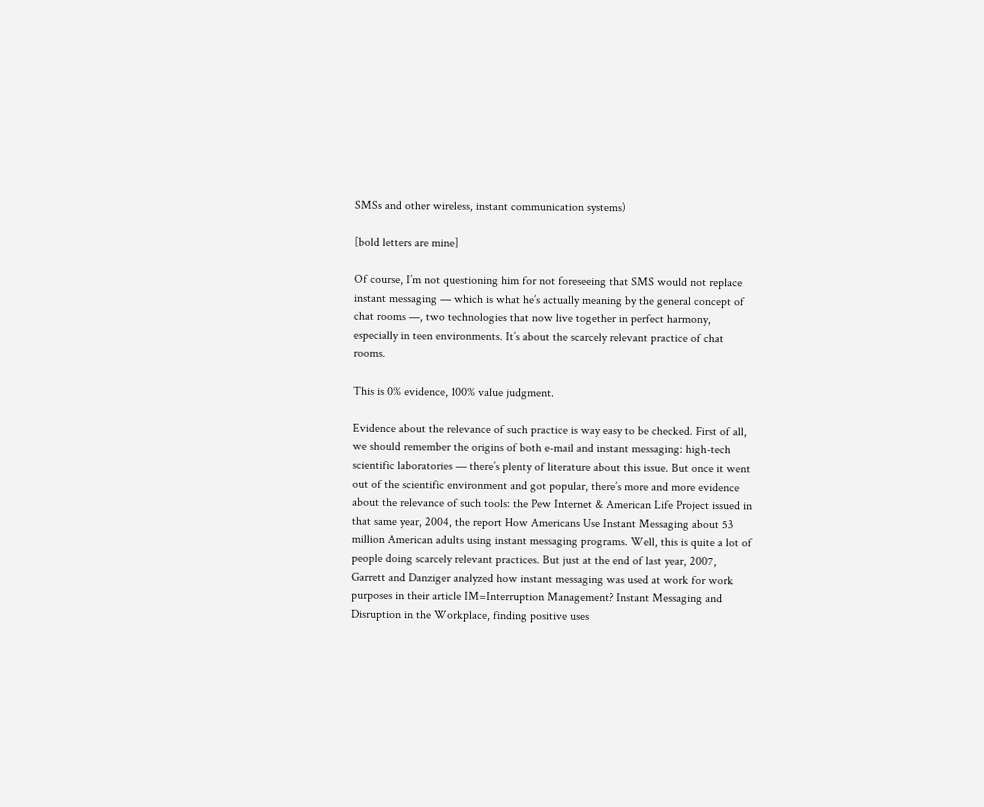SMSs and other wireless, instant communication systems)

[bold letters are mine]

Of course, I’m not questioning him for not foreseeing that SMS would not replace instant messaging — which is what he’s actually meaning by the general concept of chat rooms —, two technologies that now live together in perfect harmony, especially in teen environments. It’s about the scarcely relevant practice of chat rooms.

This is 0% evidence, 100% value judgment.

Evidence about the relevance of such practice is way easy to be checked. First of all, we should remember the origins of both e-mail and instant messaging: high-tech scientific laboratories — there’s plenty of literature about this issue. But once it went out of the scientific environment and got popular, there’s more and more evidence about the relevance of such tools: the Pew Internet & American Life Project issued in that same year, 2004, the report How Americans Use Instant Messaging about 53 million American adults using instant messaging programs. Well, this is quite a lot of people doing scarcely relevant practices. But just at the end of last year, 2007, Garrett and Danziger analyzed how instant messaging was used at work for work purposes in their article IM=Interruption Management? Instant Messaging and Disruption in the Workplace, finding positive uses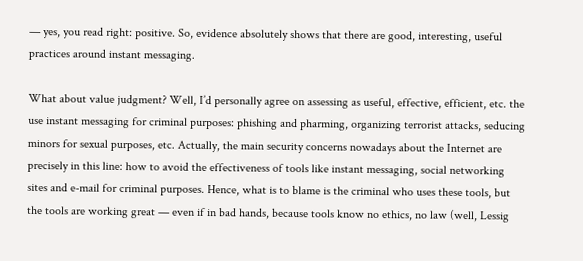— yes, you read right: positive. So, evidence absolutely shows that there are good, interesting, useful practices around instant messaging.

What about value judgment? Well, I’d personally agree on assessing as useful, effective, efficient, etc. the use instant messaging for criminal purposes: phishing and pharming, organizing terrorist attacks, seducing minors for sexual purposes, etc. Actually, the main security concerns nowadays about the Internet are precisely in this line: how to avoid the effectiveness of tools like instant messaging, social networking sites and e-mail for criminal purposes. Hence, what is to blame is the criminal who uses these tools, but the tools are working great — even if in bad hands, because tools know no ethics, no law (well, Lessig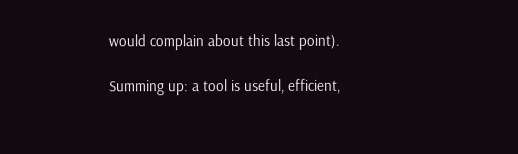would complain about this last point).

Summing up: a tool is useful, efficient,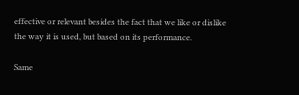effective or relevant besides the fact that we like or dislike the way it is used, but based on its performance.

Same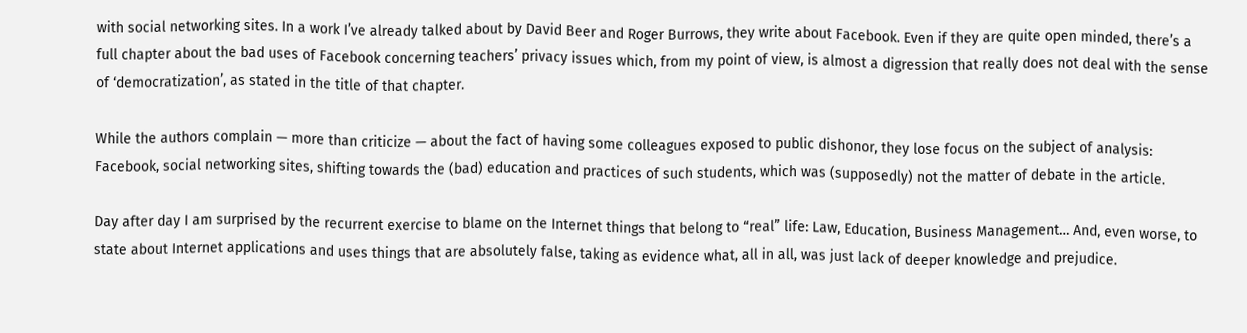with social networking sites. In a work I’ve already talked about by David Beer and Roger Burrows, they write about Facebook. Even if they are quite open minded, there’s a full chapter about the bad uses of Facebook concerning teachers’ privacy issues which, from my point of view, is almost a digression that really does not deal with the sense of ‘democratization’, as stated in the title of that chapter.

While the authors complain — more than criticize — about the fact of having some colleagues exposed to public dishonor, they lose focus on the subject of analysis: Facebook, social networking sites, shifting towards the (bad) education and practices of such students, which was (supposedly) not the matter of debate in the article.

Day after day I am surprised by the recurrent exercise to blame on the Internet things that belong to “real” life: Law, Education, Business Management… And, even worse, to state about Internet applications and uses things that are absolutely false, taking as evidence what, all in all, was just lack of deeper knowledge and prejudice.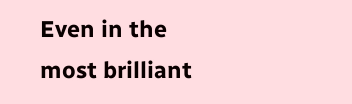Even in the most brilliant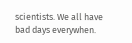scientists. We all have bad days everywhen.